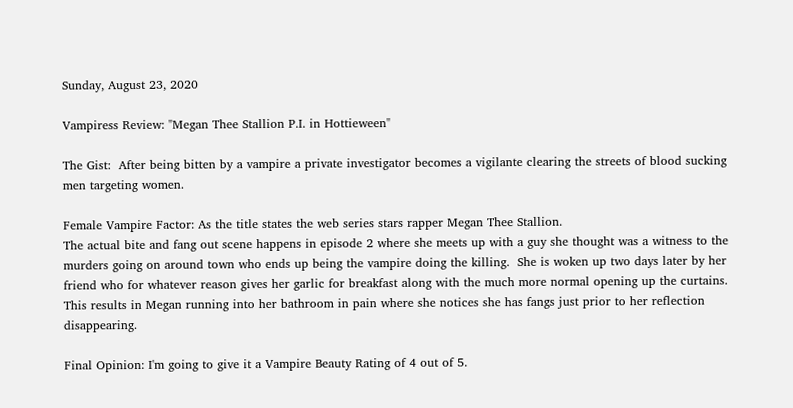Sunday, August 23, 2020

Vampiress Review: "Megan Thee Stallion P.I. in Hottieween"

The Gist:  After being bitten by a vampire a private investigator becomes a vigilante clearing the streets of blood sucking men targeting women.

Female Vampire Factor: As the title states the web series stars rapper Megan Thee Stallion.
The actual bite and fang out scene happens in episode 2 where she meets up with a guy she thought was a witness to the murders going on around town who ends up being the vampire doing the killing.  She is woken up two days later by her friend who for whatever reason gives her garlic for breakfast along with the much more normal opening up the curtains.  This results in Megan running into her bathroom in pain where she notices she has fangs just prior to her reflection disappearing.

Final Opinion: I'm going to give it a Vampire Beauty Rating of 4 out of 5.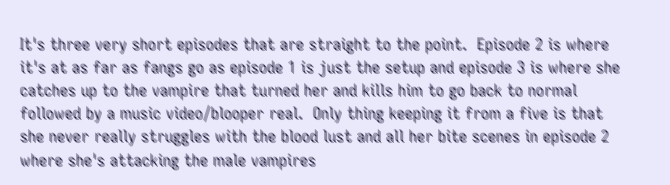It's three very short episodes that are straight to the point.  Episode 2 is where it's at as far as fangs go as episode 1 is just the setup and episode 3 is where she catches up to the vampire that turned her and kills him to go back to normal followed by a music video/blooper real.  Only thing keeping it from a five is that she never really struggles with the blood lust and all her bite scenes in episode 2 where she's attacking the male vampires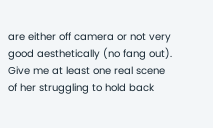are either off camera or not very good aesthetically (no fang out). Give me at least one real scene of her struggling to hold back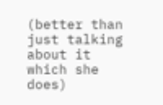(better than just talking about it which she does)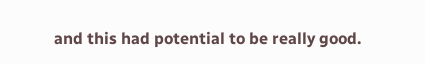and this had potential to be really good.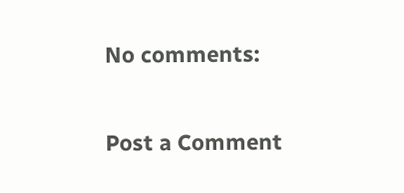No comments:

Post a Comment